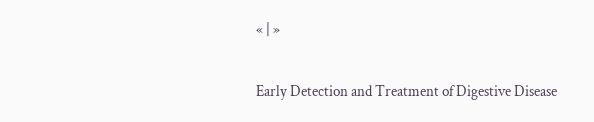« | »

Early Detection and Treatment of Digestive Disease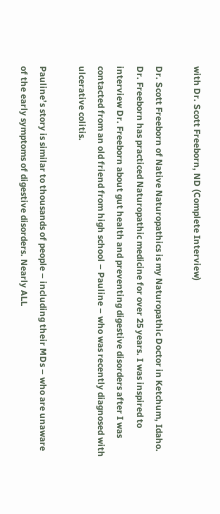with Dr. Scott Freeborn, ND (Complete Interview)

Dr. Scott Freeborn of Native Naturopathics is my Naturopathic Doctor in Ketchum, Idaho. Dr. Freeborn has practiced Naturopathic medicine for over 25 years. I was inspired to interview Dr. Freeborn about gut health and preventing digestive disorders after I was contacted from an old friend from high school – Pauline – who was recently diagnosed with ulcerative colitis.

Pauline’s story is similar to thousands of people – including their MDs – who are unaware of the early symptoms of digestive disorders. Nearly ALL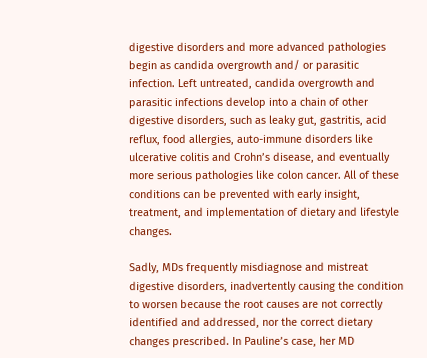digestive disorders and more advanced pathologies begin as candida overgrowth and/ or parasitic infection. Left untreated, candida overgrowth and parasitic infections develop into a chain of other digestive disorders, such as leaky gut, gastritis, acid reflux, food allergies, auto-immune disorders like ulcerative colitis and Crohn’s disease, and eventually more serious pathologies like colon cancer. All of these conditions can be prevented with early insight, treatment, and implementation of dietary and lifestyle changes.

Sadly, MDs frequently misdiagnose and mistreat digestive disorders, inadvertently causing the condition to worsen because the root causes are not correctly identified and addressed, nor the correct dietary changes prescribed. In Pauline’s case, her MD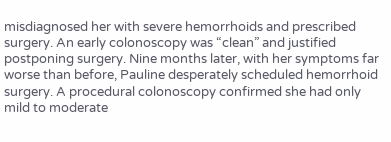misdiagnosed her with severe hemorrhoids and prescribed surgery. An early colonoscopy was “clean” and justified postponing surgery. Nine months later, with her symptoms far worse than before, Pauline desperately scheduled hemorrhoid surgery. A procedural colonoscopy confirmed she had only mild to moderate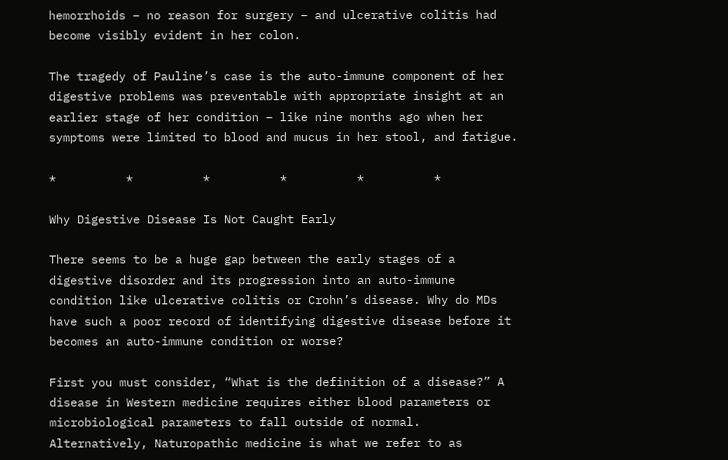hemorrhoids – no reason for surgery – and ulcerative colitis had become visibly evident in her colon.

The tragedy of Pauline’s case is the auto-immune component of her digestive problems was preventable with appropriate insight at an earlier stage of her condition – like nine months ago when her symptoms were limited to blood and mucus in her stool, and fatigue.

*          *          *          *          *          *

Why Digestive Disease Is Not Caught Early

There seems to be a huge gap between the early stages of a digestive disorder and its progression into an auto-immune condition like ulcerative colitis or Crohn’s disease. Why do MDs have such a poor record of identifying digestive disease before it becomes an auto-immune condition or worse?

First you must consider, “What is the definition of a disease?” A disease in Western medicine requires either blood parameters or microbiological parameters to fall outside of normal. Alternatively, Naturopathic medicine is what we refer to as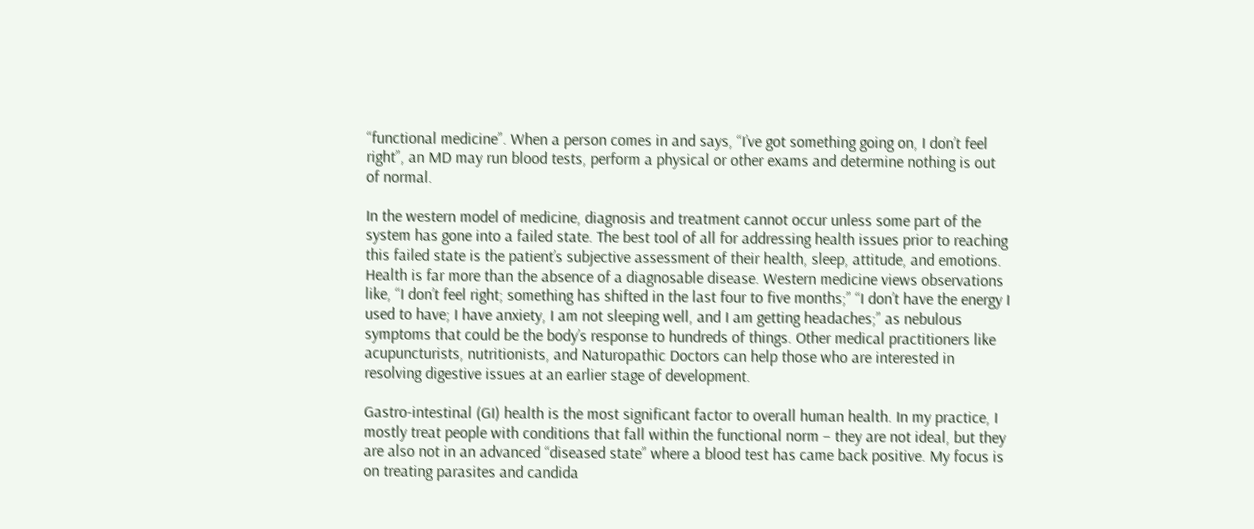“functional medicine”. When a person comes in and says, “I’ve got something going on, I don’t feel right”, an MD may run blood tests, perform a physical or other exams and determine nothing is out of normal.

In the western model of medicine, diagnosis and treatment cannot occur unless some part of the system has gone into a failed state. The best tool of all for addressing health issues prior to reaching this failed state is the patient’s subjective assessment of their health, sleep, attitude, and emotions. Health is far more than the absence of a diagnosable disease. Western medicine views observations like, “I don’t feel right; something has shifted in the last four to five months;” “I don’t have the energy I used to have; I have anxiety, I am not sleeping well, and I am getting headaches;” as nebulous symptoms that could be the body’s response to hundreds of things. Other medical practitioners like acupuncturists, nutritionists, and Naturopathic Doctors can help those who are interested in resolving digestive issues at an earlier stage of development.

Gastro-intestinal (GI) health is the most significant factor to overall human health. In my practice, I mostly treat people with conditions that fall within the functional norm – they are not ideal, but they are also not in an advanced “diseased state” where a blood test has came back positive. My focus is on treating parasites and candida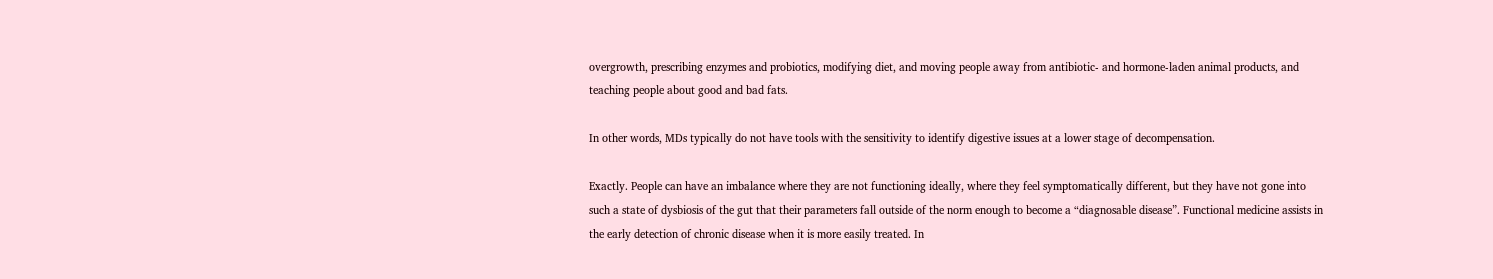overgrowth, prescribing enzymes and probiotics, modifying diet, and moving people away from antibiotic- and hormone-laden animal products, and teaching people about good and bad fats.

In other words, MDs typically do not have tools with the sensitivity to identify digestive issues at a lower stage of decompensation.

Exactly. People can have an imbalance where they are not functioning ideally, where they feel symptomatically different, but they have not gone into such a state of dysbiosis of the gut that their parameters fall outside of the norm enough to become a “diagnosable disease”. Functional medicine assists in the early detection of chronic disease when it is more easily treated. In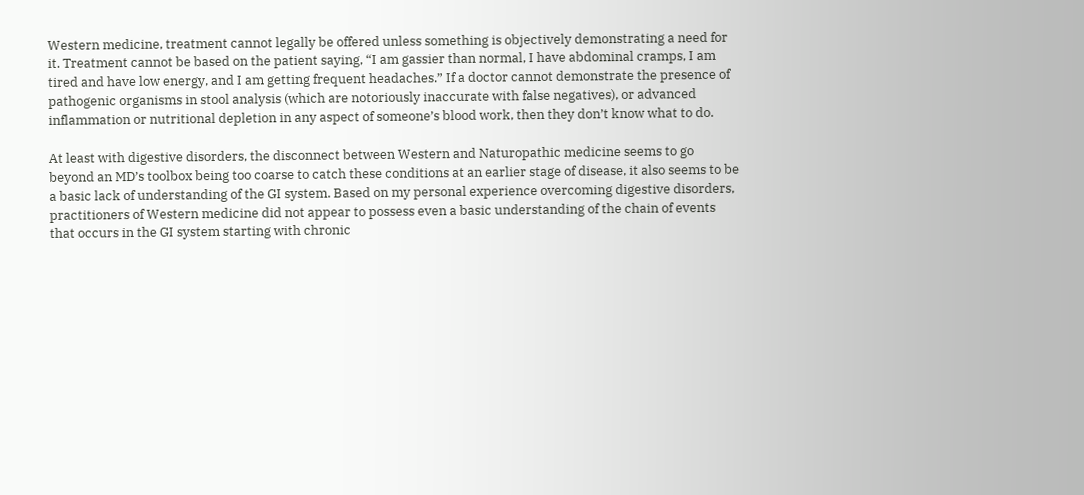Western medicine, treatment cannot legally be offered unless something is objectively demonstrating a need for it. Treatment cannot be based on the patient saying, “I am gassier than normal, I have abdominal cramps, I am tired and have low energy, and I am getting frequent headaches.” If a doctor cannot demonstrate the presence of pathogenic organisms in stool analysis (which are notoriously inaccurate with false negatives), or advanced inflammation or nutritional depletion in any aspect of someone’s blood work, then they don’t know what to do.

At least with digestive disorders, the disconnect between Western and Naturopathic medicine seems to go beyond an MD’s toolbox being too coarse to catch these conditions at an earlier stage of disease, it also seems to be a basic lack of understanding of the GI system. Based on my personal experience overcoming digestive disorders, practitioners of Western medicine did not appear to possess even a basic understanding of the chain of events that occurs in the GI system starting with chronic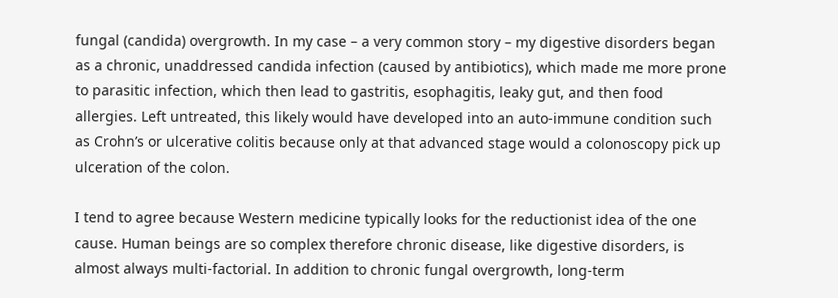fungal (candida) overgrowth. In my case – a very common story – my digestive disorders began as a chronic, unaddressed candida infection (caused by antibiotics), which made me more prone to parasitic infection, which then lead to gastritis, esophagitis, leaky gut, and then food allergies. Left untreated, this likely would have developed into an auto-immune condition such as Crohn’s or ulcerative colitis because only at that advanced stage would a colonoscopy pick up ulceration of the colon.

I tend to agree because Western medicine typically looks for the reductionist idea of the one cause. Human beings are so complex therefore chronic disease, like digestive disorders, is almost always multi-factorial. In addition to chronic fungal overgrowth, long-term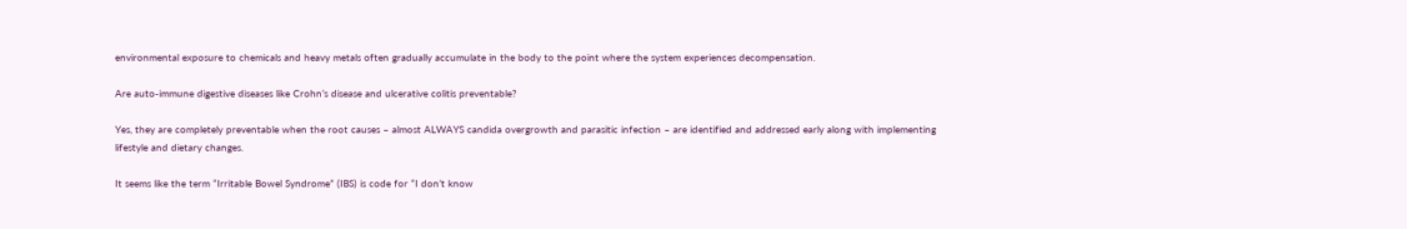environmental exposure to chemicals and heavy metals often gradually accumulate in the body to the point where the system experiences decompensation.

Are auto-immune digestive diseases like Crohn’s disease and ulcerative colitis preventable?

Yes, they are completely preventable when the root causes – almost ALWAYS candida overgrowth and parasitic infection – are identified and addressed early along with implementing lifestyle and dietary changes.

It seems like the term “Irritable Bowel Syndrome” (IBS) is code for “I don’t know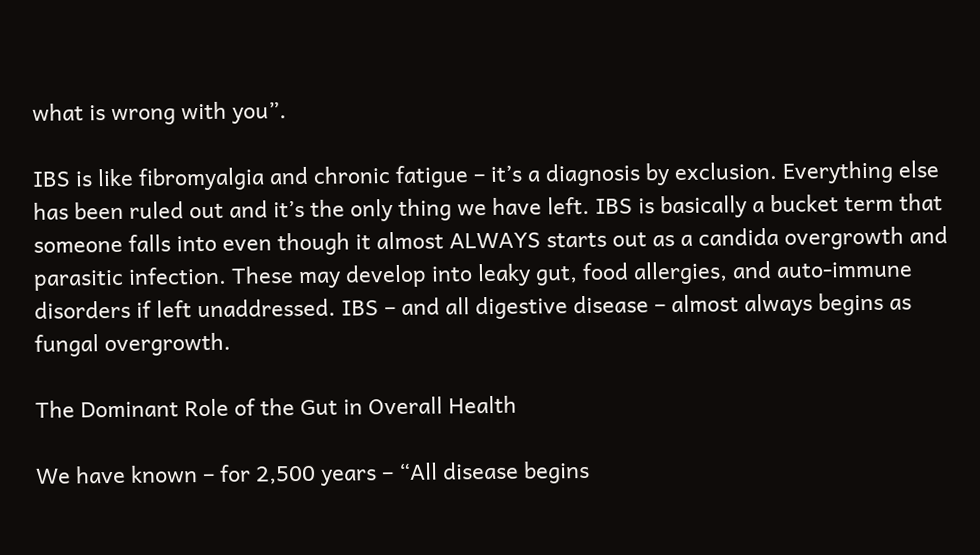what is wrong with you”.

IBS is like fibromyalgia and chronic fatigue – it’s a diagnosis by exclusion. Everything else has been ruled out and it’s the only thing we have left. IBS is basically a bucket term that someone falls into even though it almost ALWAYS starts out as a candida overgrowth and parasitic infection. These may develop into leaky gut, food allergies, and auto-immune disorders if left unaddressed. IBS – and all digestive disease – almost always begins as fungal overgrowth.

The Dominant Role of the Gut in Overall Health

We have known – for 2,500 years – “All disease begins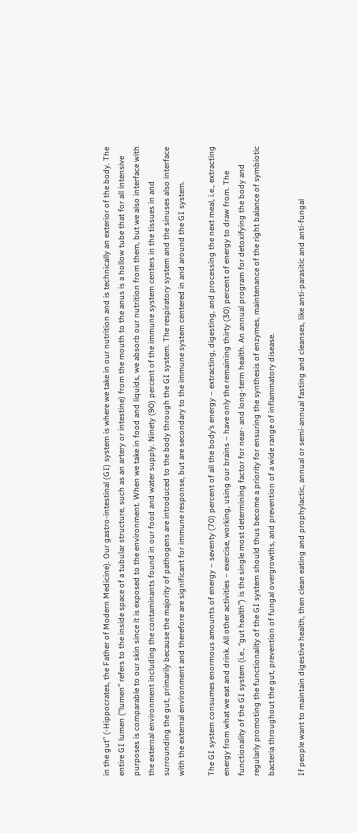in the gut” (-Hippocrates, the Father of Modern Medicine). Our gastro-intestinal (GI) system is where we take in our nutrition and is technically an exterior of the body. The entire GI lumen (“lumen” refers to the inside space of a tubular structure, such as an artery or intestine) from the mouth to the anus is a hollow tube that for all intensive purposes is comparable to our skin since it is exposed to the environment. When we take in food and liquids, we absorb our nutrition from them, but we also interface with the external environment including the contaminants found in our food and water supply. Ninety (90) percent of the immune system centers in the tissues in and surrounding the gut, primarily because the majority of pathogens are introduced to the body through the GI system. The respiratory system and the sinuses also interface with the external environment and therefore are significant for immune response, but are secondary to the immune system centered in and around the GI system.

The GI system consumes enormous amounts of energy – seventy (70) percent of all the body’s energy – extracting, digesting, and processing the next meal, i.e., extracting energy from what we eat and drink. All other activities – exercise, working, using our brains – have only the remaining thirty (30) percent of energy to draw from. The functionality of the GI system (i.e., “gut health”) is the single most determining factor for near- and long-term health. An annual program for detoxifying the body and regularly promoting the functionality of the GI system should thus become a priority for ensuring the synthesis of enzymes, maintenance of the right balance of symbiotic bacteria throughout the gut, prevention of fungal overgrowths, and prevention of a wide range of inflammatory disease.

If people want to maintain digestive health, then clean eating and prophylactic, annual or semi-annual fasting and cleanses, like anti-parasitic and anti-fungal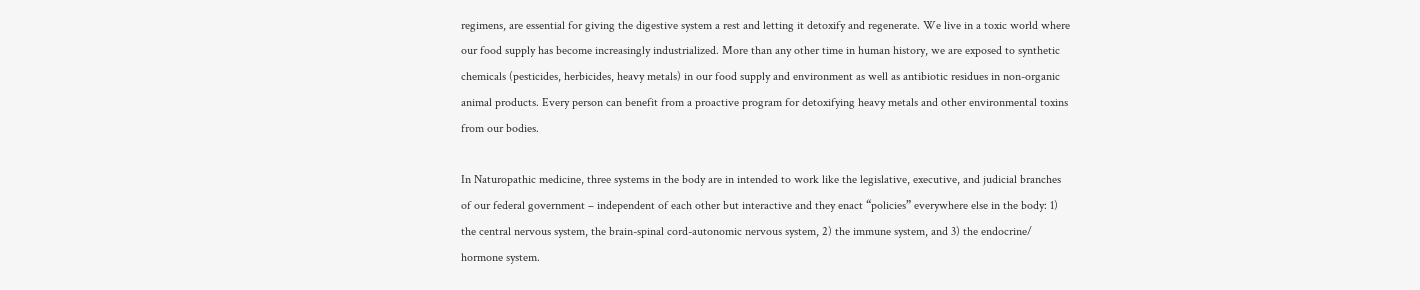regimens, are essential for giving the digestive system a rest and letting it detoxify and regenerate. We live in a toxic world where our food supply has become increasingly industrialized. More than any other time in human history, we are exposed to synthetic chemicals (pesticides, herbicides, heavy metals) in our food supply and environment as well as antibiotic residues in non-organic animal products. Every person can benefit from a proactive program for detoxifying heavy metals and other environmental toxins from our bodies.

In Naturopathic medicine, three systems in the body are in intended to work like the legislative, executive, and judicial branches of our federal government – independent of each other but interactive and they enact “policies” everywhere else in the body: 1) the central nervous system, the brain-spinal cord-autonomic nervous system, 2) the immune system, and 3) the endocrine/ hormone system.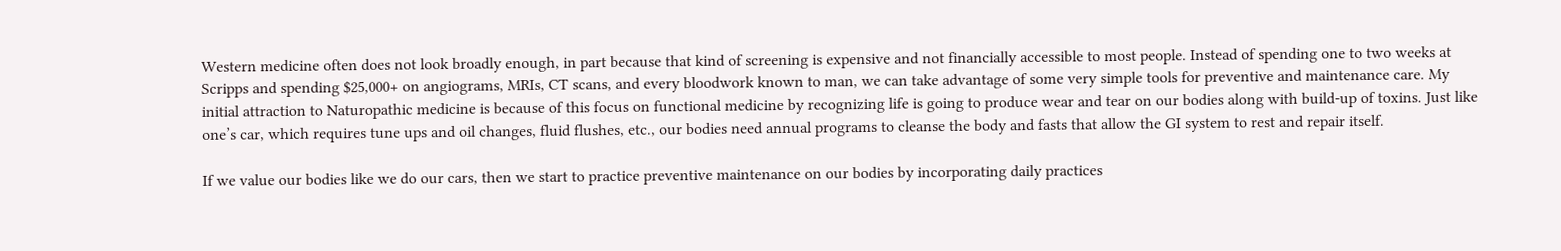Western medicine often does not look broadly enough, in part because that kind of screening is expensive and not financially accessible to most people. Instead of spending one to two weeks at Scripps and spending $25,000+ on angiograms, MRIs, CT scans, and every bloodwork known to man, we can take advantage of some very simple tools for preventive and maintenance care. My initial attraction to Naturopathic medicine is because of this focus on functional medicine by recognizing life is going to produce wear and tear on our bodies along with build-up of toxins. Just like one’s car, which requires tune ups and oil changes, fluid flushes, etc., our bodies need annual programs to cleanse the body and fasts that allow the GI system to rest and repair itself.

If we value our bodies like we do our cars, then we start to practice preventive maintenance on our bodies by incorporating daily practices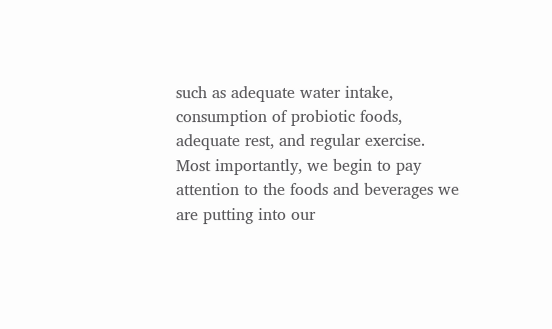such as adequate water intake, consumption of probiotic foods, adequate rest, and regular exercise. Most importantly, we begin to pay attention to the foods and beverages we are putting into our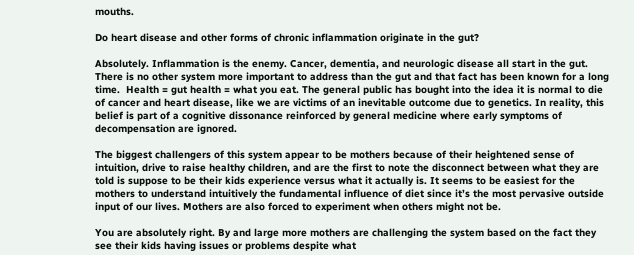mouths.

Do heart disease and other forms of chronic inflammation originate in the gut?

Absolutely. Inflammation is the enemy. Cancer, dementia, and neurologic disease all start in the gut. There is no other system more important to address than the gut and that fact has been known for a long time.  Health = gut health = what you eat. The general public has bought into the idea it is normal to die of cancer and heart disease, like we are victims of an inevitable outcome due to genetics. In reality, this belief is part of a cognitive dissonance reinforced by general medicine where early symptoms of decompensation are ignored.

The biggest challengers of this system appear to be mothers because of their heightened sense of intuition, drive to raise healthy children, and are the first to note the disconnect between what they are told is suppose to be their kids experience versus what it actually is. It seems to be easiest for the mothers to understand intuitively the fundamental influence of diet since it’s the most pervasive outside input of our lives. Mothers are also forced to experiment when others might not be.

You are absolutely right. By and large more mothers are challenging the system based on the fact they see their kids having issues or problems despite what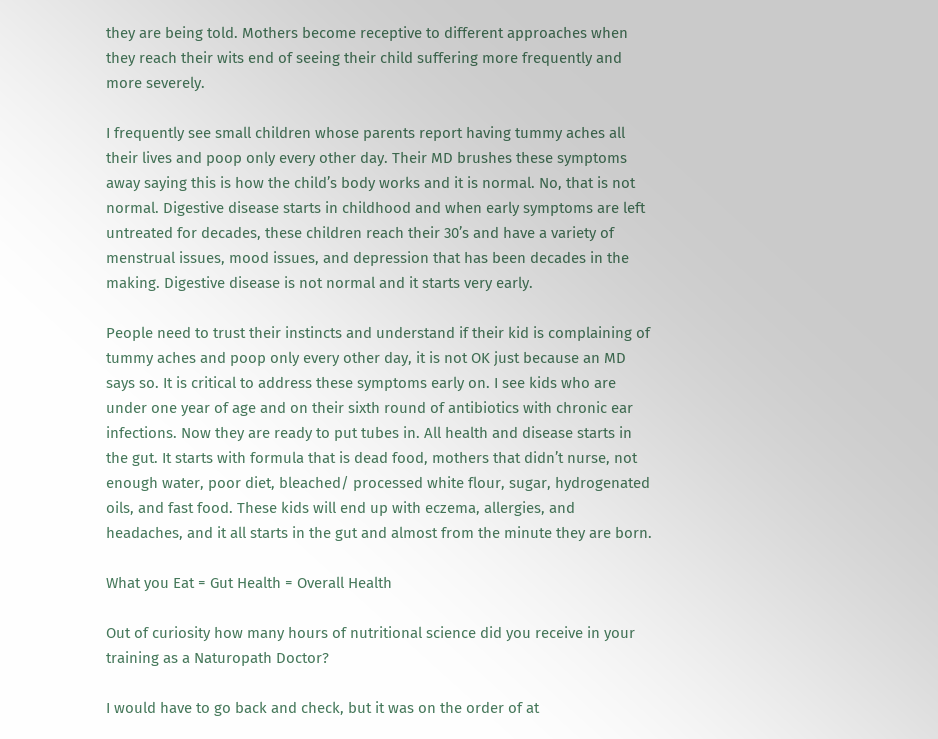they are being told. Mothers become receptive to different approaches when they reach their wits end of seeing their child suffering more frequently and more severely.

I frequently see small children whose parents report having tummy aches all their lives and poop only every other day. Their MD brushes these symptoms away saying this is how the child’s body works and it is normal. No, that is not normal. Digestive disease starts in childhood and when early symptoms are left untreated for decades, these children reach their 30’s and have a variety of menstrual issues, mood issues, and depression that has been decades in the making. Digestive disease is not normal and it starts very early.

People need to trust their instincts and understand if their kid is complaining of tummy aches and poop only every other day, it is not OK just because an MD says so. It is critical to address these symptoms early on. I see kids who are under one year of age and on their sixth round of antibiotics with chronic ear infections. Now they are ready to put tubes in. All health and disease starts in the gut. It starts with formula that is dead food, mothers that didn’t nurse, not enough water, poor diet, bleached/ processed white flour, sugar, hydrogenated oils, and fast food. These kids will end up with eczema, allergies, and headaches, and it all starts in the gut and almost from the minute they are born.

What you Eat = Gut Health = Overall Health

Out of curiosity how many hours of nutritional science did you receive in your training as a Naturopath Doctor?

I would have to go back and check, but it was on the order of at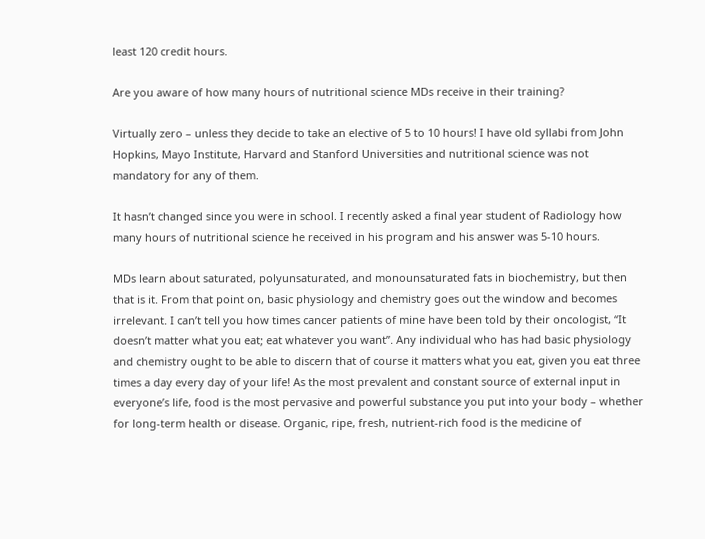least 120 credit hours.

Are you aware of how many hours of nutritional science MDs receive in their training?

Virtually zero – unless they decide to take an elective of 5 to 10 hours! I have old syllabi from John Hopkins, Mayo Institute, Harvard and Stanford Universities and nutritional science was not mandatory for any of them.

It hasn’t changed since you were in school. I recently asked a final year student of Radiology how many hours of nutritional science he received in his program and his answer was 5-10 hours.

MDs learn about saturated, polyunsaturated, and monounsaturated fats in biochemistry, but then that is it. From that point on, basic physiology and chemistry goes out the window and becomes irrelevant. I can’t tell you how times cancer patients of mine have been told by their oncologist, “It doesn’t matter what you eat; eat whatever you want”. Any individual who has had basic physiology and chemistry ought to be able to discern that of course it matters what you eat, given you eat three times a day every day of your life! As the most prevalent and constant source of external input in everyone’s life, food is the most pervasive and powerful substance you put into your body – whether for long-term health or disease. Organic, ripe, fresh, nutrient-rich food is the medicine of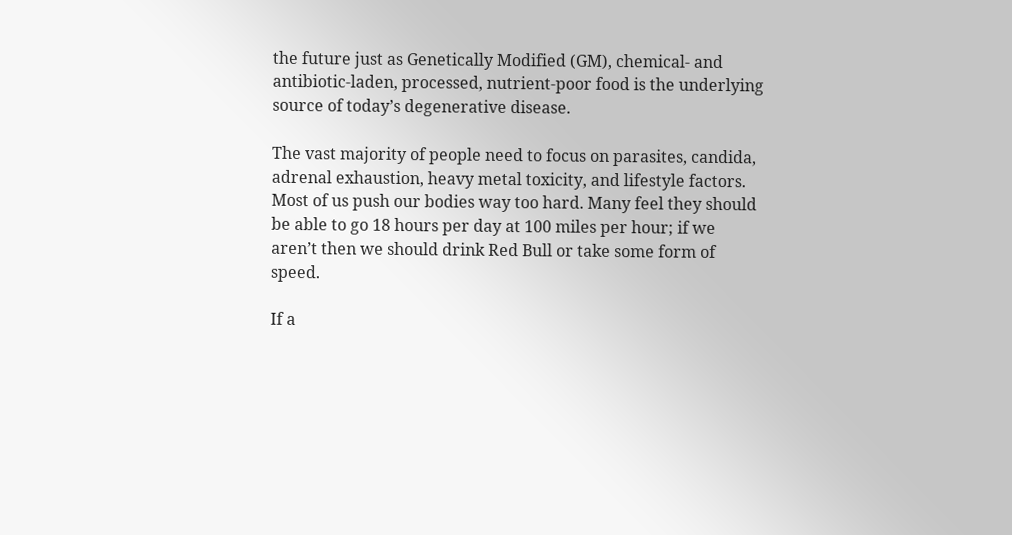the future just as Genetically Modified (GM), chemical- and antibiotic-laden, processed, nutrient-poor food is the underlying source of today’s degenerative disease.

The vast majority of people need to focus on parasites, candida, adrenal exhaustion, heavy metal toxicity, and lifestyle factors. Most of us push our bodies way too hard. Many feel they should be able to go 18 hours per day at 100 miles per hour; if we aren’t then we should drink Red Bull or take some form of speed.

If a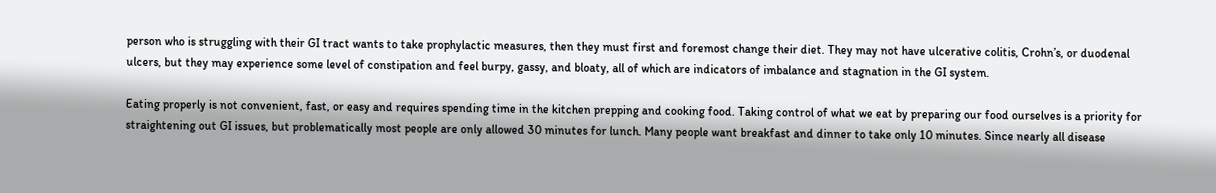person who is struggling with their GI tract wants to take prophylactic measures, then they must first and foremost change their diet. They may not have ulcerative colitis, Crohn’s, or duodenal ulcers, but they may experience some level of constipation and feel burpy, gassy, and bloaty, all of which are indicators of imbalance and stagnation in the GI system.

Eating properly is not convenient, fast, or easy and requires spending time in the kitchen prepping and cooking food. Taking control of what we eat by preparing our food ourselves is a priority for straightening out GI issues, but problematically most people are only allowed 30 minutes for lunch. Many people want breakfast and dinner to take only 10 minutes. Since nearly all disease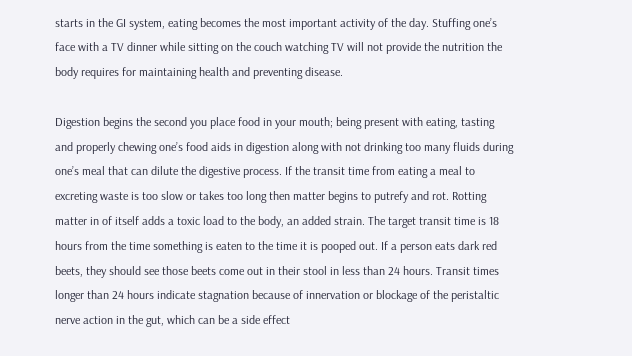starts in the GI system, eating becomes the most important activity of the day. Stuffing one’s face with a TV dinner while sitting on the couch watching TV will not provide the nutrition the body requires for maintaining health and preventing disease.

Digestion begins the second you place food in your mouth; being present with eating, tasting and properly chewing one’s food aids in digestion along with not drinking too many fluids during one’s meal that can dilute the digestive process. If the transit time from eating a meal to excreting waste is too slow or takes too long then matter begins to putrefy and rot. Rotting matter in of itself adds a toxic load to the body, an added strain. The target transit time is 18 hours from the time something is eaten to the time it is pooped out. If a person eats dark red beets, they should see those beets come out in their stool in less than 24 hours. Transit times longer than 24 hours indicate stagnation because of innervation or blockage of the peristaltic nerve action in the gut, which can be a side effect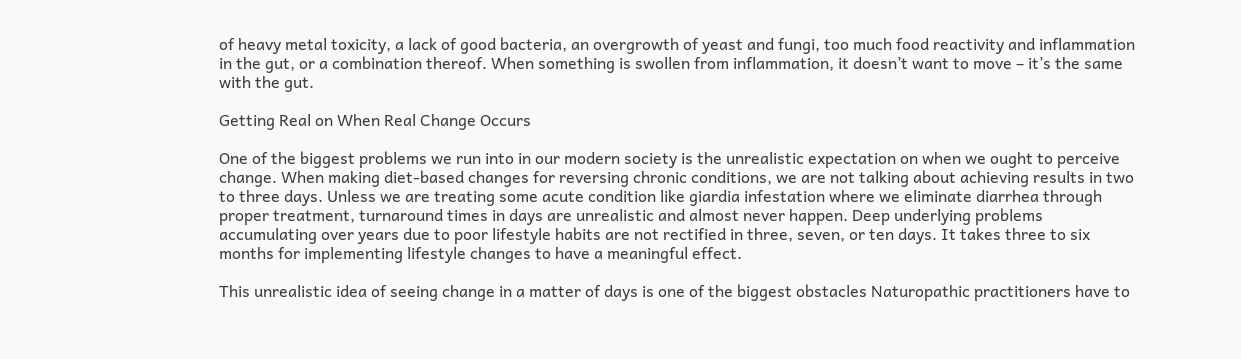of heavy metal toxicity, a lack of good bacteria, an overgrowth of yeast and fungi, too much food reactivity and inflammation in the gut, or a combination thereof. When something is swollen from inflammation, it doesn’t want to move – it’s the same with the gut.

Getting Real on When Real Change Occurs

One of the biggest problems we run into in our modern society is the unrealistic expectation on when we ought to perceive change. When making diet-based changes for reversing chronic conditions, we are not talking about achieving results in two to three days. Unless we are treating some acute condition like giardia infestation where we eliminate diarrhea through proper treatment, turnaround times in days are unrealistic and almost never happen. Deep underlying problems accumulating over years due to poor lifestyle habits are not rectified in three, seven, or ten days. It takes three to six months for implementing lifestyle changes to have a meaningful effect.

This unrealistic idea of seeing change in a matter of days is one of the biggest obstacles Naturopathic practitioners have to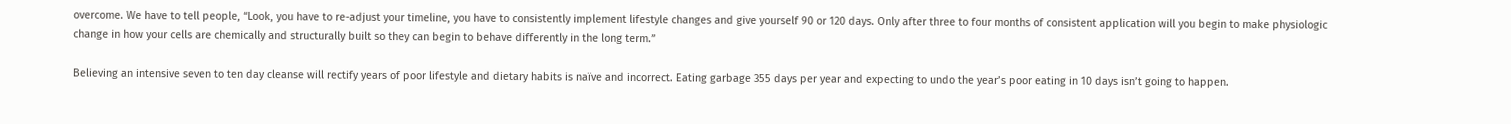overcome. We have to tell people, “Look, you have to re-adjust your timeline, you have to consistently implement lifestyle changes and give yourself 90 or 120 days. Only after three to four months of consistent application will you begin to make physiologic change in how your cells are chemically and structurally built so they can begin to behave differently in the long term.”

Believing an intensive seven to ten day cleanse will rectify years of poor lifestyle and dietary habits is naïve and incorrect. Eating garbage 355 days per year and expecting to undo the year’s poor eating in 10 days isn’t going to happen.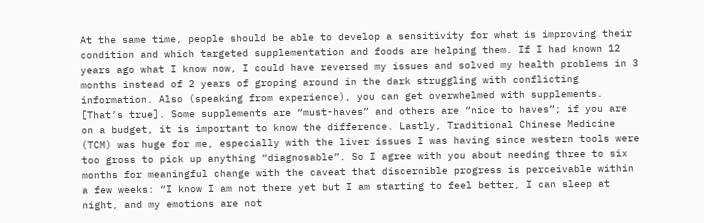At the same time, people should be able to develop a sensitivity for what is improving their condition and which targeted supplementation and foods are helping them. If I had known 12 years ago what I know now, I could have reversed my issues and solved my health problems in 3 months instead of 2 years of groping around in the dark struggling with conflicting information. Also (speaking from experience), you can get overwhelmed with supplements. [That’s true]. Some supplements are “must-haves” and others are “nice to haves”; if you are on a budget, it is important to know the difference. Lastly, Traditional Chinese Medicine (TCM) was huge for me, especially with the liver issues I was having since western tools were too gross to pick up anything “diagnosable”. So I agree with you about needing three to six months for meaningful change with the caveat that discernible progress is perceivable within a few weeks: “I know I am not there yet but I am starting to feel better, I can sleep at night, and my emotions are not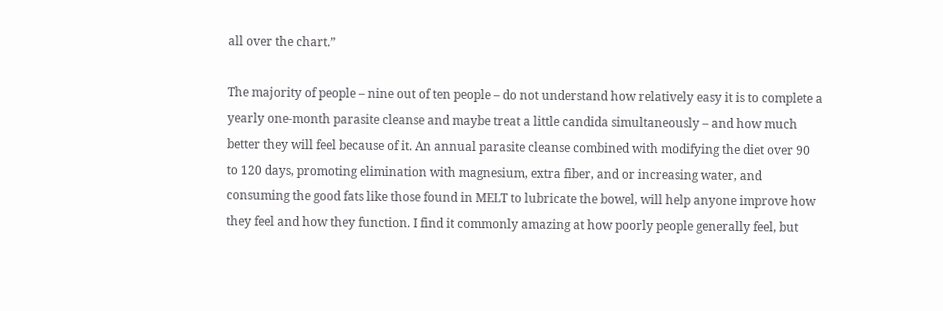all over the chart.”

The majority of people – nine out of ten people – do not understand how relatively easy it is to complete a yearly one-month parasite cleanse and maybe treat a little candida simultaneously – and how much better they will feel because of it. An annual parasite cleanse combined with modifying the diet over 90 to 120 days, promoting elimination with magnesium, extra fiber, and or increasing water, and consuming the good fats like those found in MELT to lubricate the bowel, will help anyone improve how they feel and how they function. I find it commonly amazing at how poorly people generally feel, but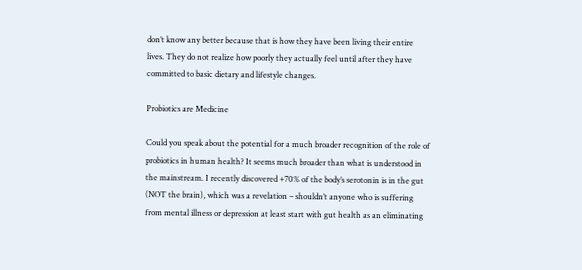don’t know any better because that is how they have been living their entire lives. They do not realize how poorly they actually feel until after they have committed to basic dietary and lifestyle changes.

Probiotics are Medicine

Could you speak about the potential for a much broader recognition of the role of probiotics in human health? It seems much broader than what is understood in the mainstream. I recently discovered +70% of the body’s serotonin is in the gut (NOT the brain), which was a revelation – shouldn’t anyone who is suffering from mental illness or depression at least start with gut health as an eliminating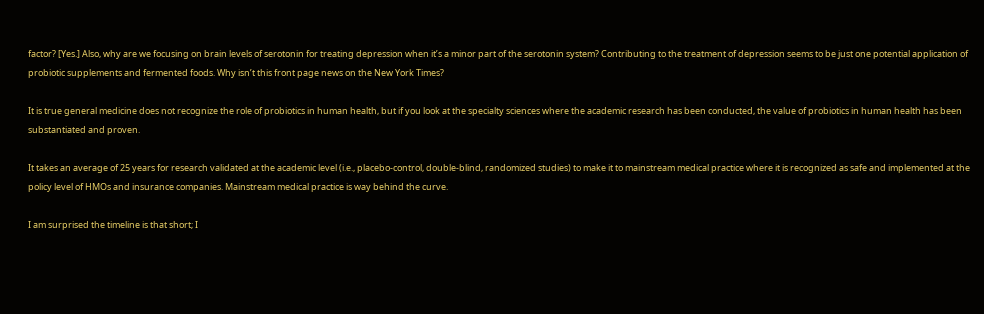factor? [Yes.] Also, why are we focusing on brain levels of serotonin for treating depression when it’s a minor part of the serotonin system? Contributing to the treatment of depression seems to be just one potential application of probiotic supplements and fermented foods. Why isn’t this front page news on the New York Times?

It is true general medicine does not recognize the role of probiotics in human health, but if you look at the specialty sciences where the academic research has been conducted, the value of probiotics in human health has been substantiated and proven.

It takes an average of 25 years for research validated at the academic level (i.e., placebo-control, double-blind, randomized studies) to make it to mainstream medical practice where it is recognized as safe and implemented at the policy level of HMOs and insurance companies. Mainstream medical practice is way behind the curve.

I am surprised the timeline is that short; I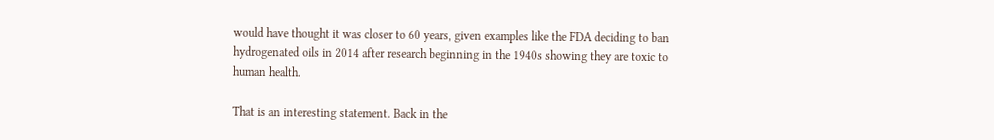would have thought it was closer to 60 years, given examples like the FDA deciding to ban hydrogenated oils in 2014 after research beginning in the 1940s showing they are toxic to human health.

That is an interesting statement. Back in the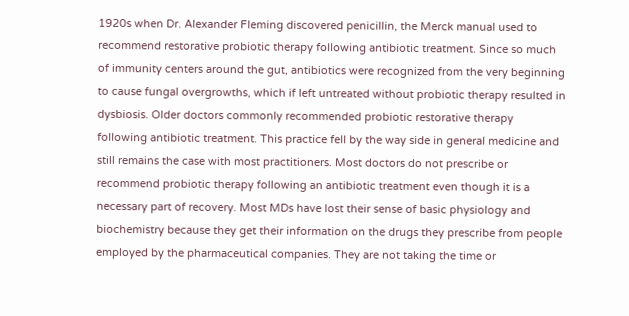1920s when Dr. Alexander Fleming discovered penicillin, the Merck manual used to recommend restorative probiotic therapy following antibiotic treatment. Since so much of immunity centers around the gut, antibiotics were recognized from the very beginning to cause fungal overgrowths, which if left untreated without probiotic therapy resulted in dysbiosis. Older doctors commonly recommended probiotic restorative therapy following antibiotic treatment. This practice fell by the way side in general medicine and still remains the case with most practitioners. Most doctors do not prescribe or recommend probiotic therapy following an antibiotic treatment even though it is a necessary part of recovery. Most MDs have lost their sense of basic physiology and biochemistry because they get their information on the drugs they prescribe from people employed by the pharmaceutical companies. They are not taking the time or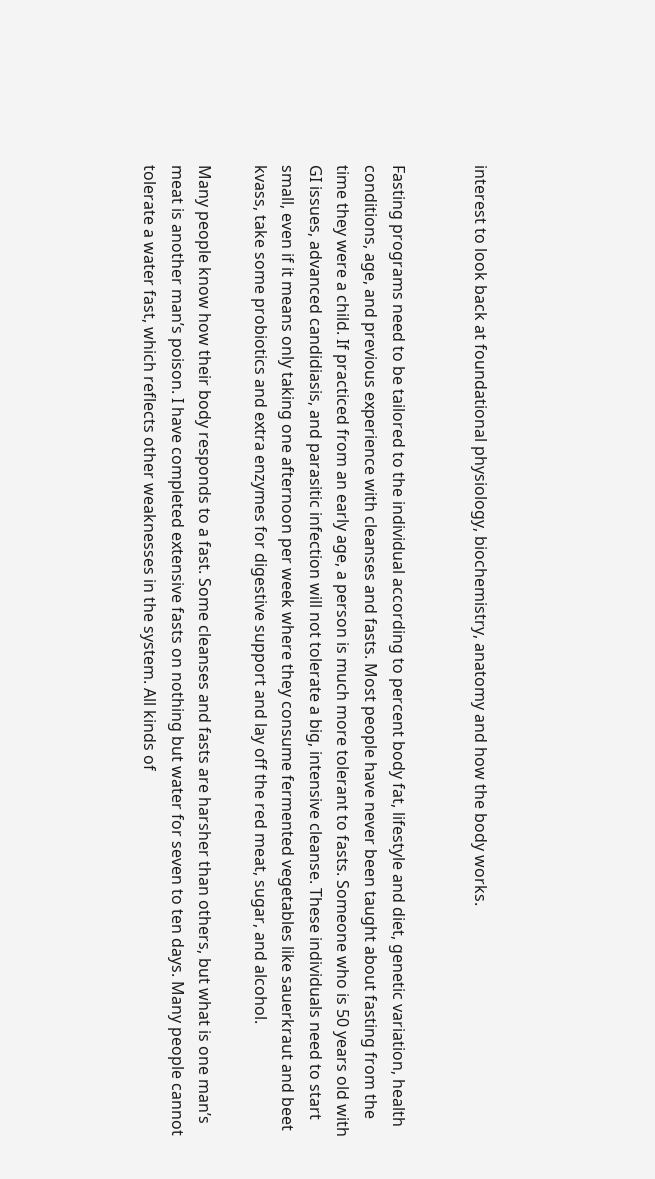interest to look back at foundational physiology, biochemistry, anatomy and how the body works.


Fasting programs need to be tailored to the individual according to percent body fat, lifestyle and diet, genetic variation, health conditions, age, and previous experience with cleanses and fasts. Most people have never been taught about fasting from the time they were a child. If practiced from an early age, a person is much more tolerant to fasts. Someone who is 50 years old with GI issues, advanced candidiasis, and parasitic infection will not tolerate a big, intensive cleanse. These individuals need to start small, even if it means only taking one afternoon per week where they consume fermented vegetables like sauerkraut and beet kvass, take some probiotics and extra enzymes for digestive support and lay off the red meat, sugar, and alcohol.

Many people know how their body responds to a fast. Some cleanses and fasts are harsher than others, but what is one man’s meat is another man’s poison. I have completed extensive fasts on nothing but water for seven to ten days. Many people cannot tolerate a water fast, which reflects other weaknesses in the system. All kinds of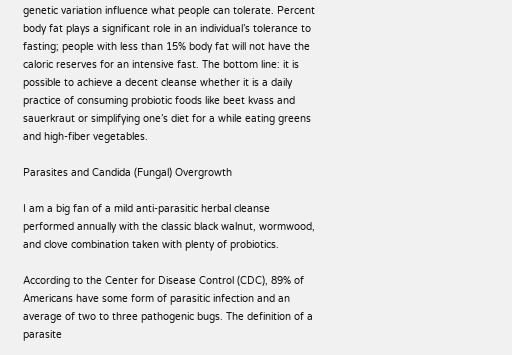genetic variation influence what people can tolerate. Percent body fat plays a significant role in an individual’s tolerance to fasting; people with less than 15% body fat will not have the caloric reserves for an intensive fast. The bottom line: it is possible to achieve a decent cleanse whether it is a daily practice of consuming probiotic foods like beet kvass and sauerkraut or simplifying one’s diet for a while eating greens and high-fiber vegetables.

Parasites and Candida (Fungal) Overgrowth

I am a big fan of a mild anti-parasitic herbal cleanse performed annually with the classic black walnut, wormwood, and clove combination taken with plenty of probiotics.

According to the Center for Disease Control (CDC), 89% of Americans have some form of parasitic infection and an average of two to three pathogenic bugs. The definition of a parasite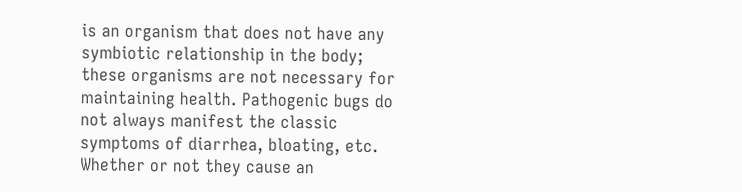is an organism that does not have any symbiotic relationship in the body; these organisms are not necessary for maintaining health. Pathogenic bugs do not always manifest the classic symptoms of diarrhea, bloating, etc. Whether or not they cause an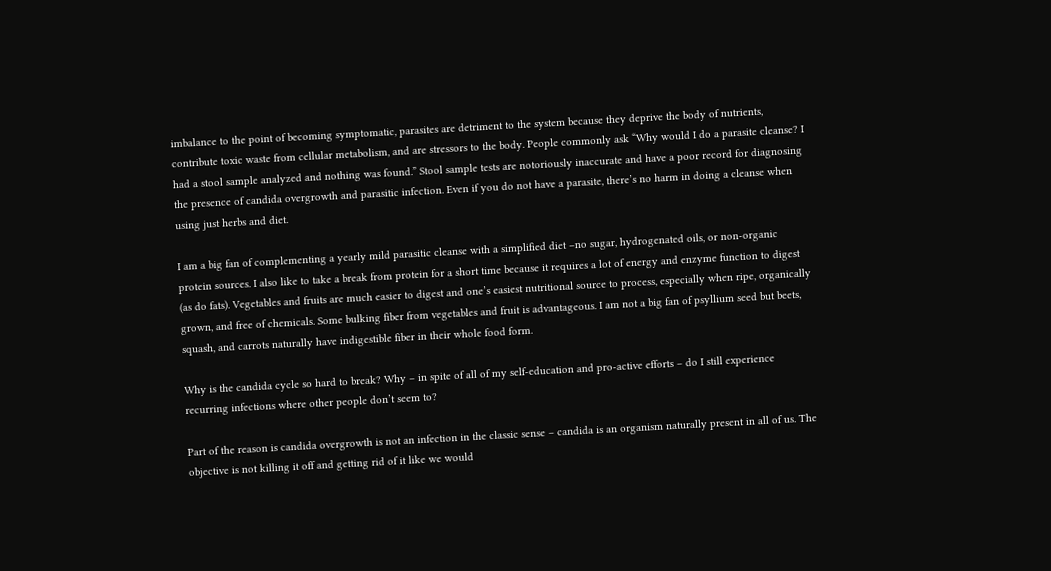imbalance to the point of becoming symptomatic, parasites are detriment to the system because they deprive the body of nutrients, contribute toxic waste from cellular metabolism, and are stressors to the body. People commonly ask “Why would I do a parasite cleanse? I had a stool sample analyzed and nothing was found.” Stool sample tests are notoriously inaccurate and have a poor record for diagnosing the presence of candida overgrowth and parasitic infection. Even if you do not have a parasite, there’s no harm in doing a cleanse when using just herbs and diet.

I am a big fan of complementing a yearly mild parasitic cleanse with a simplified diet –no sugar, hydrogenated oils, or non-organic protein sources. I also like to take a break from protein for a short time because it requires a lot of energy and enzyme function to digest (as do fats). Vegetables and fruits are much easier to digest and one’s easiest nutritional source to process, especially when ripe, organically grown, and free of chemicals. Some bulking fiber from vegetables and fruit is advantageous. I am not a big fan of psyllium seed but beets, squash, and carrots naturally have indigestible fiber in their whole food form.

Why is the candida cycle so hard to break? Why – in spite of all of my self-education and pro-active efforts – do I still experience recurring infections where other people don’t seem to?

Part of the reason is candida overgrowth is not an infection in the classic sense – candida is an organism naturally present in all of us. The objective is not killing it off and getting rid of it like we would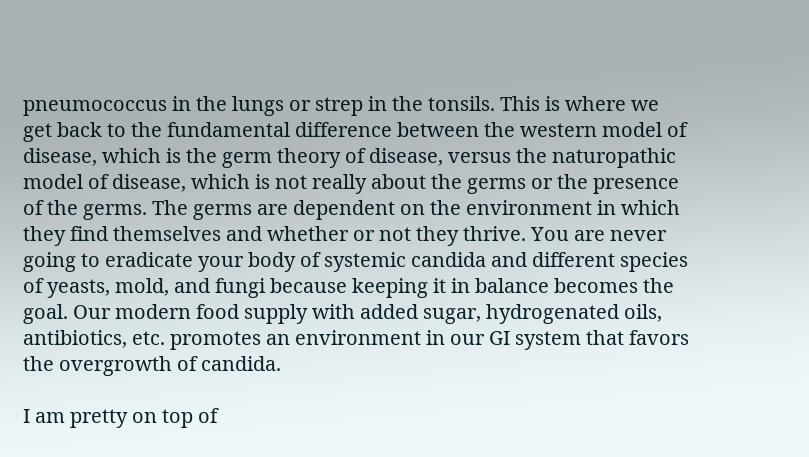pneumococcus in the lungs or strep in the tonsils. This is where we get back to the fundamental difference between the western model of disease, which is the germ theory of disease, versus the naturopathic model of disease, which is not really about the germs or the presence of the germs. The germs are dependent on the environment in which they find themselves and whether or not they thrive. You are never going to eradicate your body of systemic candida and different species of yeasts, mold, and fungi because keeping it in balance becomes the goal. Our modern food supply with added sugar, hydrogenated oils, antibiotics, etc. promotes an environment in our GI system that favors the overgrowth of candida.

I am pretty on top of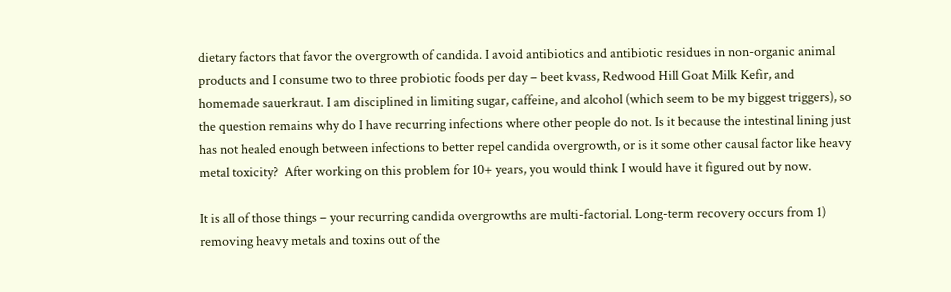dietary factors that favor the overgrowth of candida. I avoid antibiotics and antibiotic residues in non-organic animal products and I consume two to three probiotic foods per day – beet kvass, Redwood Hill Goat Milk Kefir, and homemade sauerkraut. I am disciplined in limiting sugar, caffeine, and alcohol (which seem to be my biggest triggers), so the question remains why do I have recurring infections where other people do not. Is it because the intestinal lining just has not healed enough between infections to better repel candida overgrowth, or is it some other causal factor like heavy metal toxicity?  After working on this problem for 10+ years, you would think I would have it figured out by now.

It is all of those things – your recurring candida overgrowths are multi-factorial. Long-term recovery occurs from 1) removing heavy metals and toxins out of the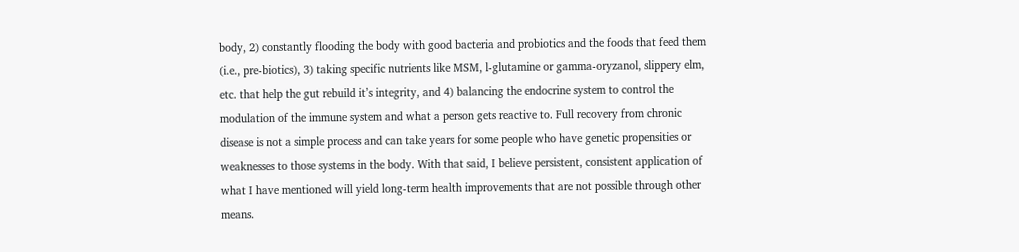body, 2) constantly flooding the body with good bacteria and probiotics and the foods that feed them (i.e., pre-biotics), 3) taking specific nutrients like MSM, l-glutamine or gamma-oryzanol, slippery elm, etc. that help the gut rebuild it’s integrity, and 4) balancing the endocrine system to control the modulation of the immune system and what a person gets reactive to. Full recovery from chronic disease is not a simple process and can take years for some people who have genetic propensities or weaknesses to those systems in the body. With that said, I believe persistent, consistent application of what I have mentioned will yield long-term health improvements that are not possible through other means.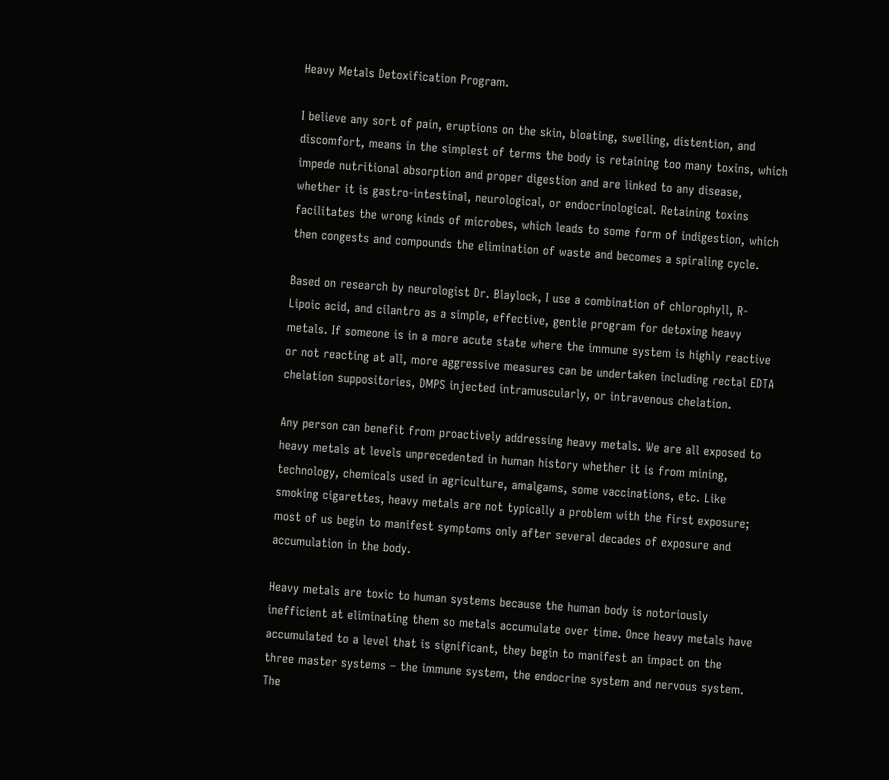Heavy Metals Detoxification Program.

I believe any sort of pain, eruptions on the skin, bloating, swelling, distention, and discomfort, means in the simplest of terms the body is retaining too many toxins, which impede nutritional absorption and proper digestion and are linked to any disease, whether it is gastro-intestinal, neurological, or endocrinological. Retaining toxins facilitates the wrong kinds of microbes, which leads to some form of indigestion, which then congests and compounds the elimination of waste and becomes a spiraling cycle.

Based on research by neurologist Dr. Blaylock, I use a combination of chlorophyll, R-Lipoic acid, and cilantro as a simple, effective, gentle program for detoxing heavy metals. If someone is in a more acute state where the immune system is highly reactive or not reacting at all, more aggressive measures can be undertaken including rectal EDTA chelation suppositories, DMPS injected intramuscularly, or intravenous chelation.

Any person can benefit from proactively addressing heavy metals. We are all exposed to heavy metals at levels unprecedented in human history whether it is from mining, technology, chemicals used in agriculture, amalgams, some vaccinations, etc. Like smoking cigarettes, heavy metals are not typically a problem with the first exposure; most of us begin to manifest symptoms only after several decades of exposure and accumulation in the body.

Heavy metals are toxic to human systems because the human body is notoriously inefficient at eliminating them so metals accumulate over time. Once heavy metals have accumulated to a level that is significant, they begin to manifest an impact on the three master systems – the immune system, the endocrine system and nervous system. The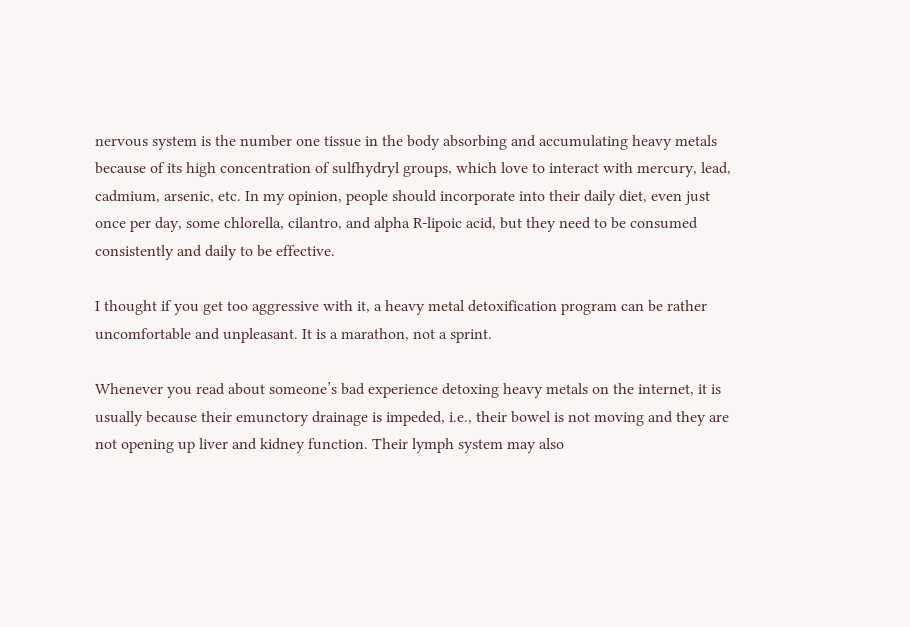nervous system is the number one tissue in the body absorbing and accumulating heavy metals because of its high concentration of sulfhydryl groups, which love to interact with mercury, lead, cadmium, arsenic, etc. In my opinion, people should incorporate into their daily diet, even just once per day, some chlorella, cilantro, and alpha R-lipoic acid, but they need to be consumed consistently and daily to be effective.

I thought if you get too aggressive with it, a heavy metal detoxification program can be rather uncomfortable and unpleasant. It is a marathon, not a sprint.

Whenever you read about someone’s bad experience detoxing heavy metals on the internet, it is usually because their emunctory drainage is impeded, i.e., their bowel is not moving and they are not opening up liver and kidney function. Their lymph system may also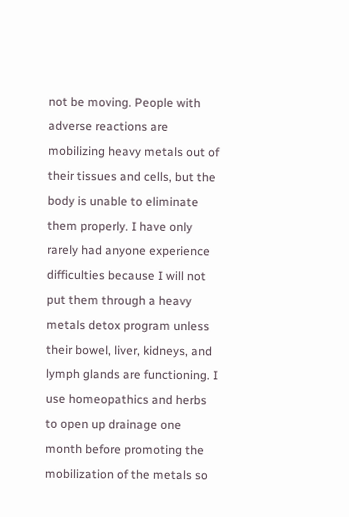not be moving. People with adverse reactions are mobilizing heavy metals out of their tissues and cells, but the body is unable to eliminate them properly. I have only rarely had anyone experience difficulties because I will not put them through a heavy metals detox program unless their bowel, liver, kidneys, and lymph glands are functioning. I use homeopathics and herbs to open up drainage one month before promoting the mobilization of the metals so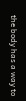the body has a way to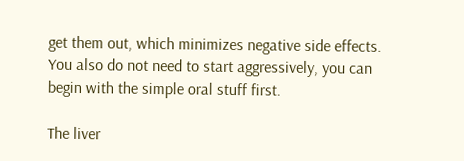get them out, which minimizes negative side effects. You also do not need to start aggressively, you can begin with the simple oral stuff first.

The liver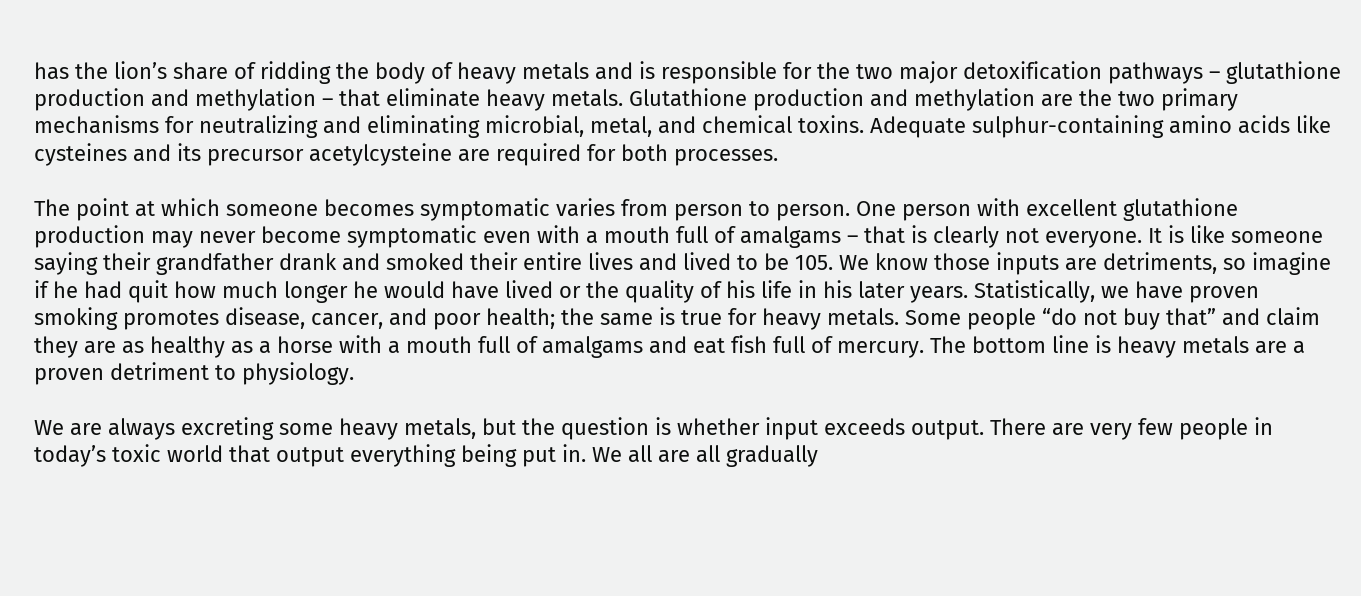has the lion’s share of ridding the body of heavy metals and is responsible for the two major detoxification pathways – glutathione production and methylation – that eliminate heavy metals. Glutathione production and methylation are the two primary mechanisms for neutralizing and eliminating microbial, metal, and chemical toxins. Adequate sulphur-containing amino acids like cysteines and its precursor acetylcysteine are required for both processes.

The point at which someone becomes symptomatic varies from person to person. One person with excellent glutathione production may never become symptomatic even with a mouth full of amalgams – that is clearly not everyone. It is like someone saying their grandfather drank and smoked their entire lives and lived to be 105. We know those inputs are detriments, so imagine if he had quit how much longer he would have lived or the quality of his life in his later years. Statistically, we have proven smoking promotes disease, cancer, and poor health; the same is true for heavy metals. Some people “do not buy that” and claim they are as healthy as a horse with a mouth full of amalgams and eat fish full of mercury. The bottom line is heavy metals are a proven detriment to physiology.

We are always excreting some heavy metals, but the question is whether input exceeds output. There are very few people in today’s toxic world that output everything being put in. We all are all gradually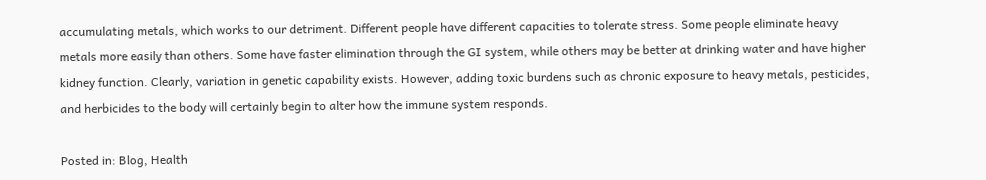accumulating metals, which works to our detriment. Different people have different capacities to tolerate stress. Some people eliminate heavy metals more easily than others. Some have faster elimination through the GI system, while others may be better at drinking water and have higher kidney function. Clearly, variation in genetic capability exists. However, adding toxic burdens such as chronic exposure to heavy metals, pesticides, and herbicides to the body will certainly begin to alter how the immune system responds.

Posted in: Blog, Health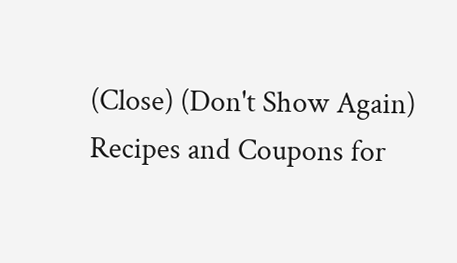(Close) (Don't Show Again) Recipes and Coupons for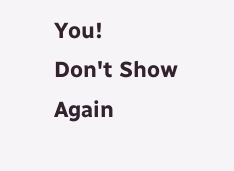You!
Don't Show Again